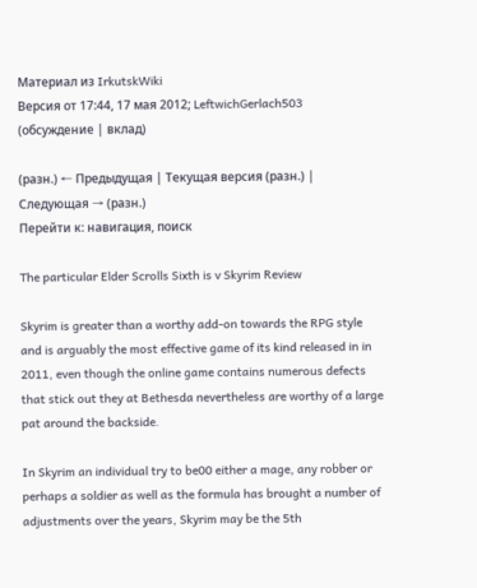Материал из IrkutskWiki
Версия от 17:44, 17 мая 2012; LeftwichGerlach503 (обсуждение | вклад)

(разн.) ← Предыдущая | Текущая версия (разн.) | Следующая → (разн.)
Перейти к: навигация, поиск

The particular Elder Scrolls Sixth is v Skyrim Review

Skyrim is greater than a worthy add-on towards the RPG style and is arguably the most effective game of its kind released in in 2011, even though the online game contains numerous defects that stick out they at Bethesda nevertheless are worthy of a large pat around the backside.

In Skyrim an individual try to be00 either a mage, any robber or perhaps a soldier as well as the formula has brought a number of adjustments over the years, Skyrim may be the 5th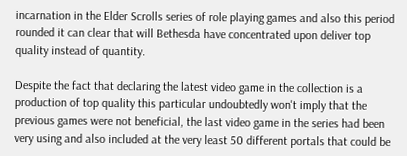incarnation in the Elder Scrolls series of role playing games and also this period rounded it can clear that will Bethesda have concentrated upon deliver top quality instead of quantity.

Despite the fact that declaring the latest video game in the collection is a production of top quality this particular undoubtedly won't imply that the previous games were not beneficial, the last video game in the series had been very using and also included at the very least 50 different portals that could be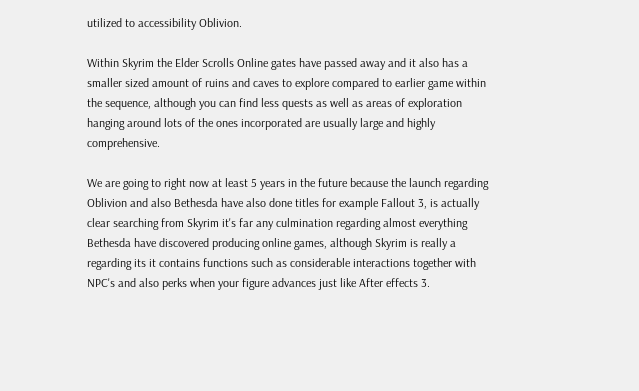utilized to accessibility Oblivion.

Within Skyrim the Elder Scrolls Online gates have passed away and it also has a smaller sized amount of ruins and caves to explore compared to earlier game within the sequence, although you can find less quests as well as areas of exploration hanging around lots of the ones incorporated are usually large and highly comprehensive.

We are going to right now at least 5 years in the future because the launch regarding Oblivion and also Bethesda have also done titles for example Fallout 3, is actually clear searching from Skyrim it's far any culmination regarding almost everything Bethesda have discovered producing online games, although Skyrim is really a regarding its it contains functions such as considerable interactions together with NPC's and also perks when your figure advances just like After effects 3.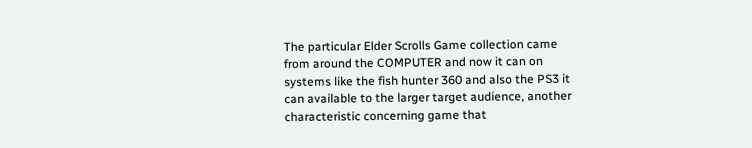The particular Elder Scrolls Game collection came from around the COMPUTER and now it can on systems like the fish hunter 360 and also the PS3 it can available to the larger target audience, another characteristic concerning game that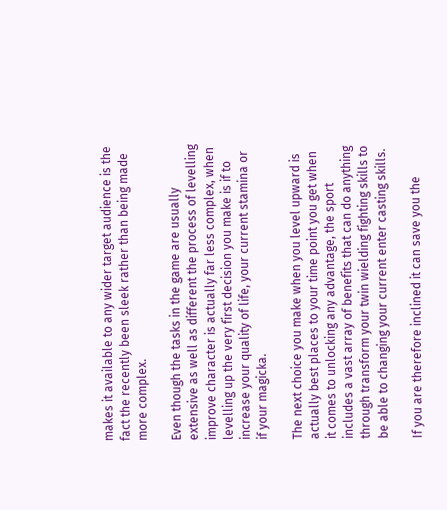makes it available to any wider target audience is the fact the recently been sleek rather than being made more complex.

Even though the tasks in the game are usually extensive as well as different the process of levelling improve character is actually far less complex, when levelling up the very first decision you make is if to increase your quality of life, your current stamina or if your magicka.

The next choice you make when you level upward is actually best places to your time point you get when it comes to unlocking any advantage, the sport includes a vast array of benefits that can do anything through transform your twin wielding fighting skills to be able to changing your current enter casting skills.

If you are therefore inclined it can save you the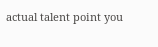actual talent point you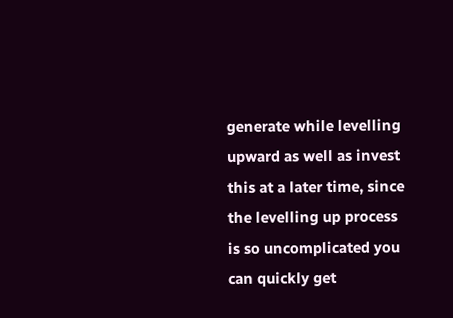generate while levelling upward as well as invest this at a later time, since the levelling up process is so uncomplicated you can quickly get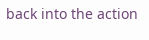back into the action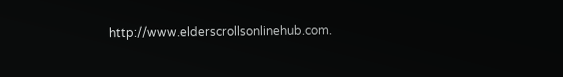http://www.elderscrollsonlinehub.com.